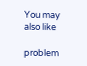You may also like

problem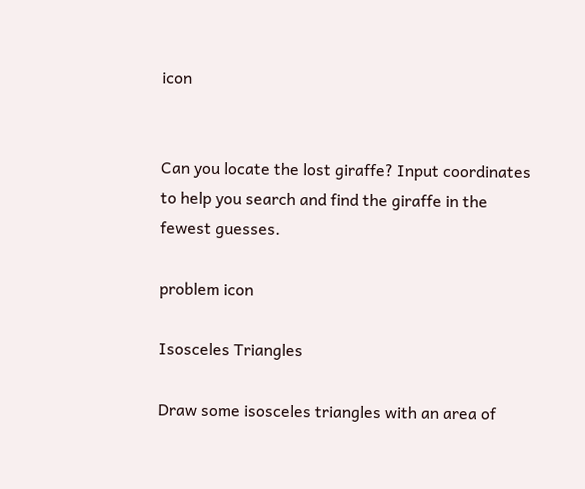icon


Can you locate the lost giraffe? Input coordinates to help you search and find the giraffe in the fewest guesses.

problem icon

Isosceles Triangles

Draw some isosceles triangles with an area of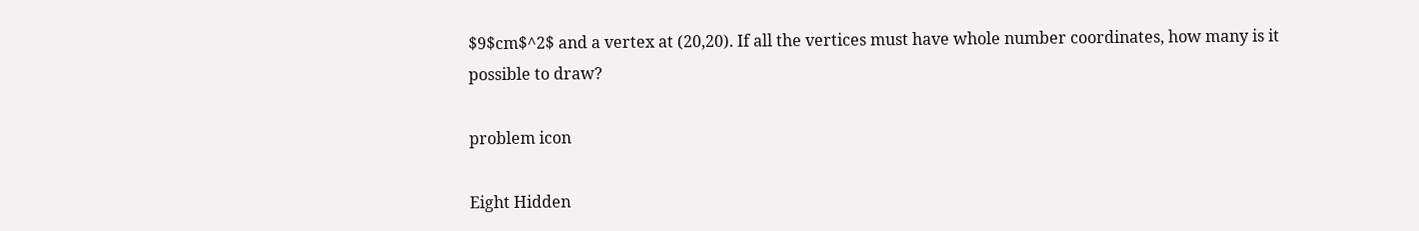$9$cm$^2$ and a vertex at (20,20). If all the vertices must have whole number coordinates, how many is it possible to draw?

problem icon

Eight Hidden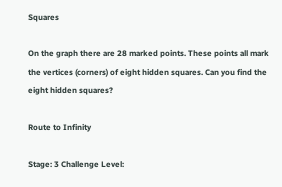Squares

On the graph there are 28 marked points. These points all mark the vertices (corners) of eight hidden squares. Can you find the eight hidden squares?

Route to Infinity

Stage: 3 Challenge Level: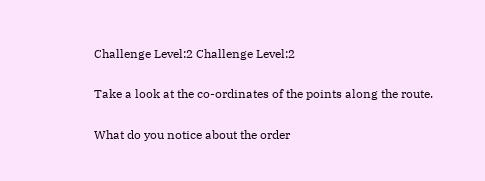Challenge Level:2 Challenge Level:2

Take a look at the co-ordinates of the points along the route.

What do you notice about the order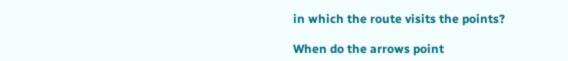in which the route visits the points?

When do the arrows point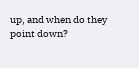up, and when do they point down?